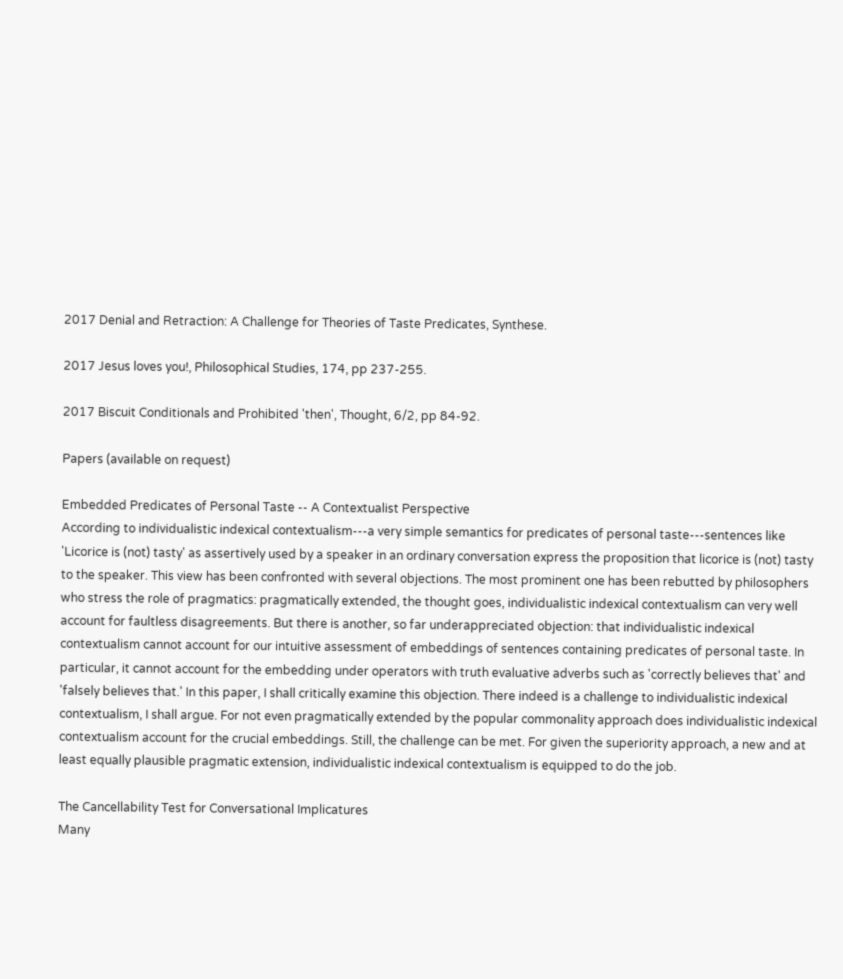2017 Denial and Retraction: A Challenge for Theories of Taste Predicates, Synthese.

2017 Jesus loves you!, Philosophical Studies, 174, pp 237-255.

2017 Biscuit Conditionals and Prohibited 'then', Thought, 6/2, pp 84-92.

Papers (available on request)

Embedded Predicates of Personal Taste -- A Contextualist Perspective
According to individualistic indexical contextualism---a very simple semantics for predicates of personal taste---sentences like 'Licorice is (not) tasty' as assertively used by a speaker in an ordinary conversation express the proposition that licorice is (not) tasty to the speaker. This view has been confronted with several objections. The most prominent one has been rebutted by philosophers who stress the role of pragmatics: pragmatically extended, the thought goes, individualistic indexical contextualism can very well account for faultless disagreements. But there is another, so far underappreciated objection: that individualistic indexical contextualism cannot account for our intuitive assessment of embeddings of sentences containing predicates of personal taste. In particular, it cannot account for the embedding under operators with truth evaluative adverbs such as 'correctly believes that' and 'falsely believes that.' In this paper, I shall critically examine this objection. There indeed is a challenge to individualistic indexical contextualism, I shall argue. For not even pragmatically extended by the popular commonality approach does individualistic indexical contextualism account for the crucial embeddings. Still, the challenge can be met. For given the superiority approach, a new and at least equally plausible pragmatic extension, individualistic indexical contextualism is equipped to do the job.

The Cancellability Test for Conversational Implicatures
Many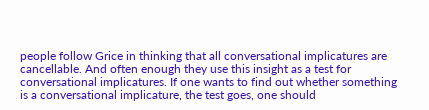people follow Grice in thinking that all conversational implicatures are cancellable. And often enough they use this insight as a test for conversational implicatures. If one wants to find out whether something is a conversational implicature, the test goes, one should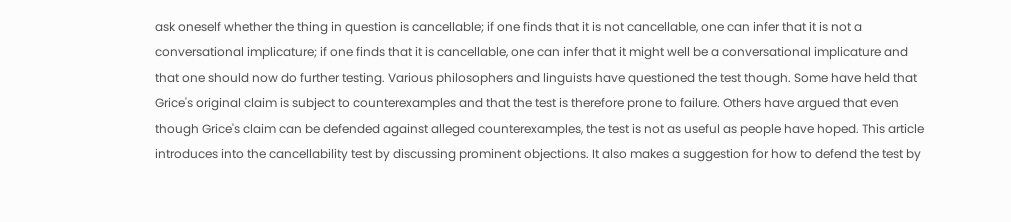ask oneself whether the thing in question is cancellable; if one finds that it is not cancellable, one can infer that it is not a conversational implicature; if one finds that it is cancellable, one can infer that it might well be a conversational implicature and that one should now do further testing. Various philosophers and linguists have questioned the test though. Some have held that Grice's original claim is subject to counterexamples and that the test is therefore prone to failure. Others have argued that even though Grice's claim can be defended against alleged counterexamples, the test is not as useful as people have hoped. This article introduces into the cancellability test by discussing prominent objections. It also makes a suggestion for how to defend the test by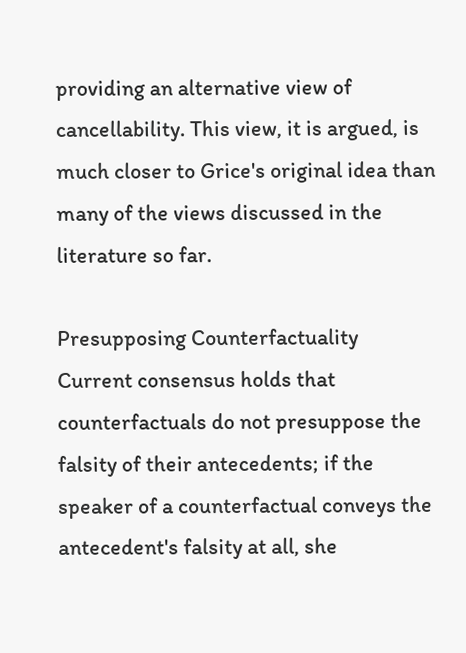providing an alternative view of cancellability. This view, it is argued, is much closer to Grice's original idea than many of the views discussed in the literature so far.

Presupposing Counterfactuality
Current consensus holds that counterfactuals do not presuppose the falsity of their antecedents; if the speaker of a counterfactual conveys the antecedent's falsity at all, she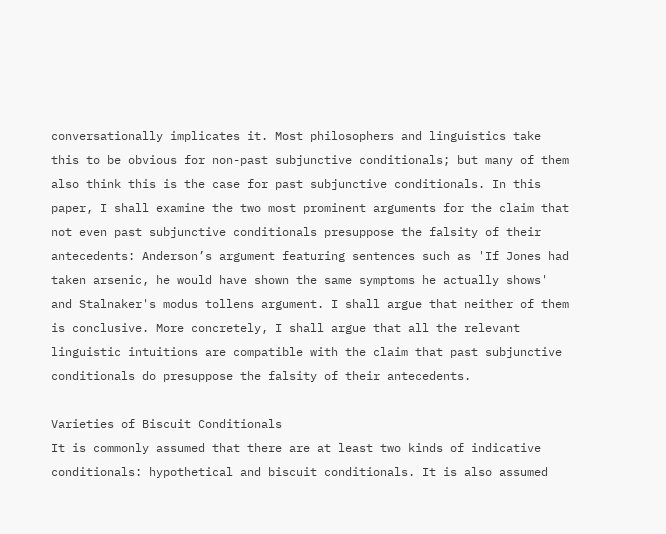conversationally implicates it. Most philosophers and linguistics take this to be obvious for non-past subjunctive conditionals; but many of them also think this is the case for past subjunctive conditionals. In this paper, I shall examine the two most prominent arguments for the claim that not even past subjunctive conditionals presuppose the falsity of their antecedents: Anderson’s argument featuring sentences such as 'If Jones had taken arsenic, he would have shown the same symptoms he actually shows' and Stalnaker's modus tollens argument. I shall argue that neither of them is conclusive. More concretely, I shall argue that all the relevant linguistic intuitions are compatible with the claim that past subjunctive conditionals do presuppose the falsity of their antecedents.

Varieties of Biscuit Conditionals
It is commonly assumed that there are at least two kinds of indicative conditionals: hypothetical and biscuit conditionals. It is also assumed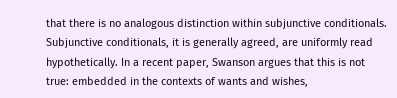that there is no analogous distinction within subjunctive conditionals. Subjunctive conditionals, it is generally agreed, are uniformly read hypothetically. In a recent paper, Swanson argues that this is not true: embedded in the contexts of wants and wishes,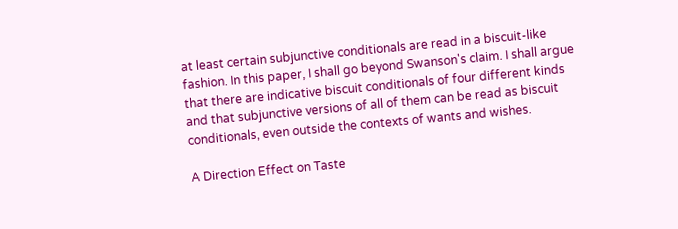at least certain subjunctive conditionals are read in a biscuit-like fashion. In this paper, I shall go beyond Swanson's claim. I shall argue that there are indicative biscuit conditionals of four different kinds and that subjunctive versions of all of them can be read as biscuit conditionals, even outside the contexts of wants and wishes.

A Direction Effect on Taste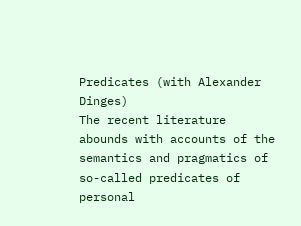Predicates (with Alexander Dinges)
The recent literature abounds with accounts of the semantics and pragmatics of so-called predicates of personal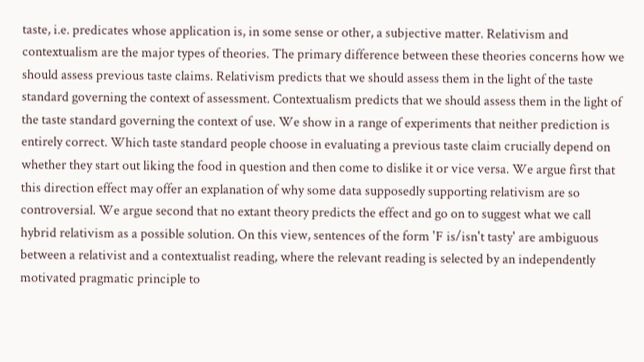taste, i.e. predicates whose application is, in some sense or other, a subjective matter. Relativism and contextualism are the major types of theories. The primary difference between these theories concerns how we should assess previous taste claims. Relativism predicts that we should assess them in the light of the taste standard governing the context of assessment. Contextualism predicts that we should assess them in the light of the taste standard governing the context of use. We show in a range of experiments that neither prediction is entirely correct. Which taste standard people choose in evaluating a previous taste claim crucially depend on whether they start out liking the food in question and then come to dislike it or vice versa. We argue first that this direction effect may offer an explanation of why some data supposedly supporting relativism are so controversial. We argue second that no extant theory predicts the effect and go on to suggest what we call hybrid relativism as a possible solution. On this view, sentences of the form 'F is/isn't tasty' are ambiguous between a relativist and a contextualist reading, where the relevant reading is selected by an independently motivated pragmatic principle to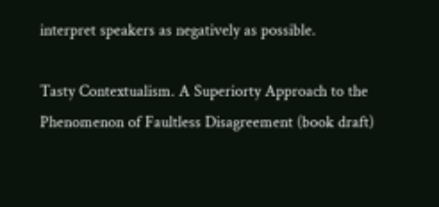interpret speakers as negatively as possible.

Tasty Contextualism. A Superiorty Approach to the Phenomenon of Faultless Disagreement (book draft)